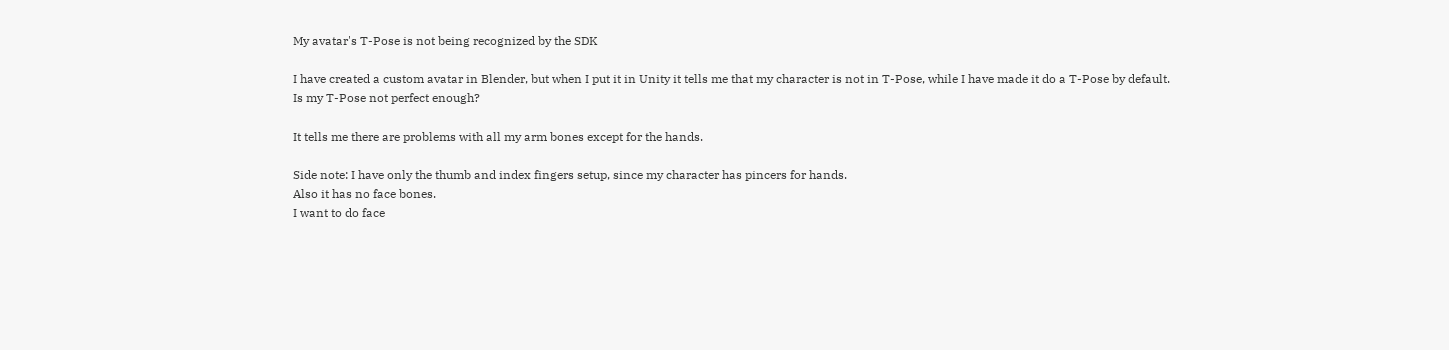My avatar's T-Pose is not being recognized by the SDK

I have created a custom avatar in Blender, but when I put it in Unity it tells me that my character is not in T-Pose, while I have made it do a T-Pose by default.
Is my T-Pose not perfect enough?

It tells me there are problems with all my arm bones except for the hands.

Side note: I have only the thumb and index fingers setup, since my character has pincers for hands.
Also it has no face bones.
I want to do face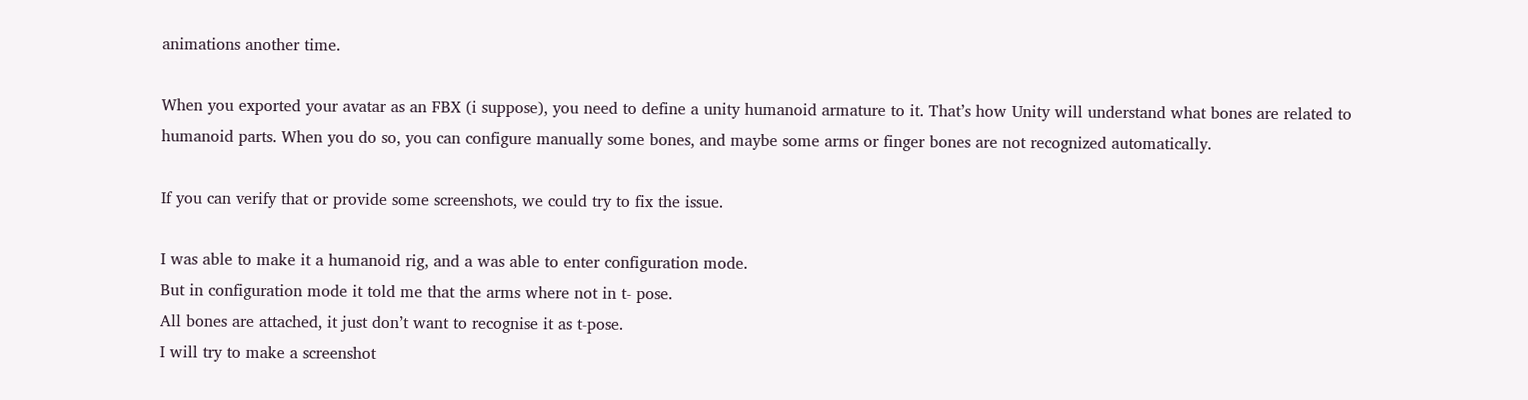animations another time.

When you exported your avatar as an FBX (i suppose), you need to define a unity humanoid armature to it. That’s how Unity will understand what bones are related to humanoid parts. When you do so, you can configure manually some bones, and maybe some arms or finger bones are not recognized automatically.

If you can verify that or provide some screenshots, we could try to fix the issue.

I was able to make it a humanoid rig, and a was able to enter configuration mode.
But in configuration mode it told me that the arms where not in t- pose.
All bones are attached, it just don’t want to recognise it as t-pose.
I will try to make a screenshot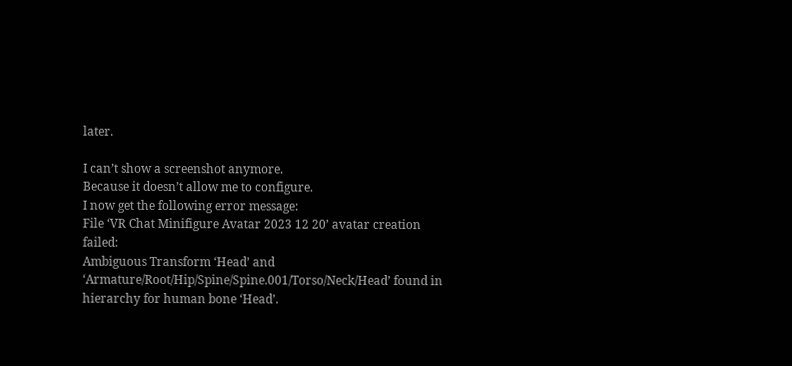later.

I can’t show a screenshot anymore.
Because it doesn’t allow me to configure.
I now get the following error message:
File ‘VR Chat Minifigure Avatar 2023 12 20’ avatar creation failed:
Ambiguous Transform ‘Head’ and ‘Armature/Root/Hip/Spine/Spine.001/Torso/Neck/Head’ found in hierarchy for human bone ‘Head’.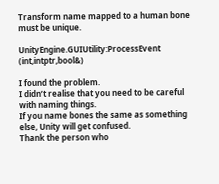Transform name mapped to a human bone must be unique.

UnityEngine.GUIUtility:ProcessEvent (int,intptr,bool&)

I found the problem.
I didn’t realise that you need to be careful with naming things.
If you name bones the same as something else, Unity will get confused.
Thank the person who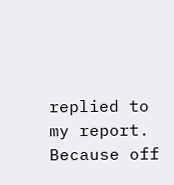replied to my report.
Because off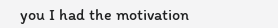you I had the motivation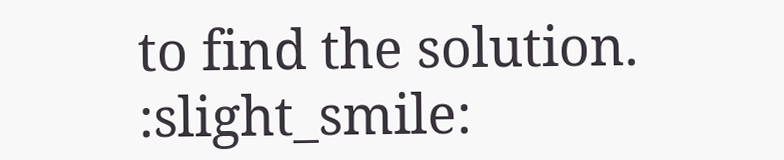to find the solution. :slight_smile: